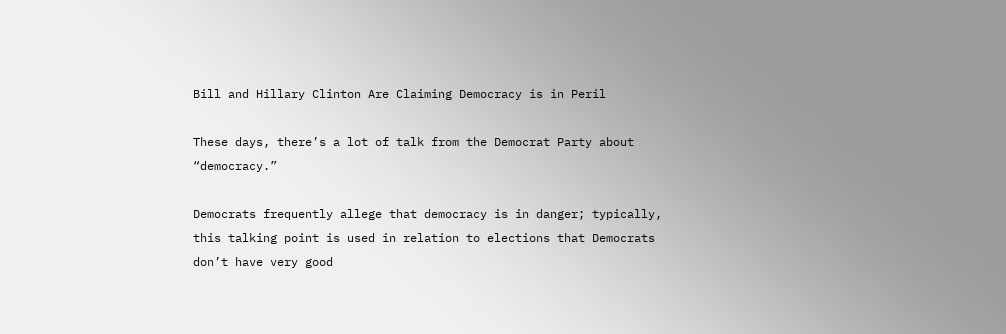Bill and Hillary Clinton Are Claiming Democracy is in Peril

These days, there’s a lot of talk from the Democrat Party about “democracy.”

Democrats frequently allege that democracy is in danger; typically, this talking point is used in relation to elections that Democrats don’t have very good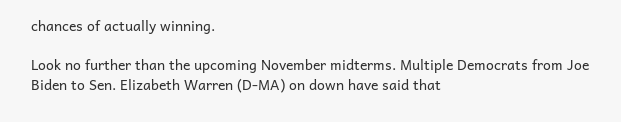chances of actually winning.

Look no further than the upcoming November midterms. Multiple Democrats from Joe Biden to Sen. Elizabeth Warren (D-MA) on down have said that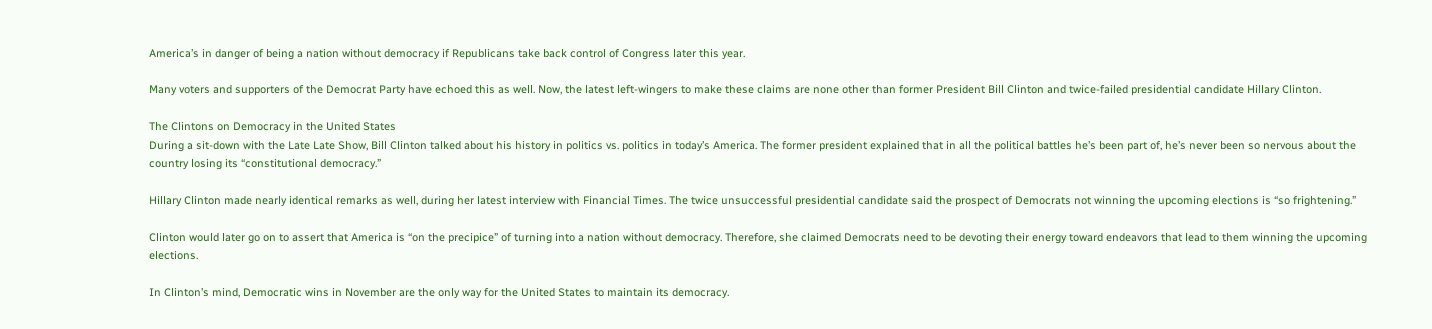America’s in danger of being a nation without democracy if Republicans take back control of Congress later this year.

Many voters and supporters of the Democrat Party have echoed this as well. Now, the latest left-wingers to make these claims are none other than former President Bill Clinton and twice-failed presidential candidate Hillary Clinton.

The Clintons on Democracy in the United States
During a sit-down with the Late Late Show, Bill Clinton talked about his history in politics vs. politics in today’s America. The former president explained that in all the political battles he’s been part of, he’s never been so nervous about the country losing its “constitutional democracy.”

Hillary Clinton made nearly identical remarks as well, during her latest interview with Financial Times. The twice unsuccessful presidential candidate said the prospect of Democrats not winning the upcoming elections is “so frightening.”

Clinton would later go on to assert that America is “on the precipice” of turning into a nation without democracy. Therefore, she claimed Democrats need to be devoting their energy toward endeavors that lead to them winning the upcoming elections.

In Clinton’s mind, Democratic wins in November are the only way for the United States to maintain its democracy.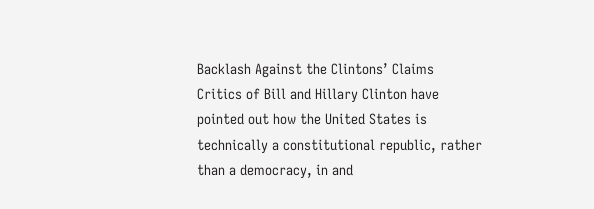Backlash Against the Clintons’ Claims
Critics of Bill and Hillary Clinton have pointed out how the United States is technically a constitutional republic, rather than a democracy, in and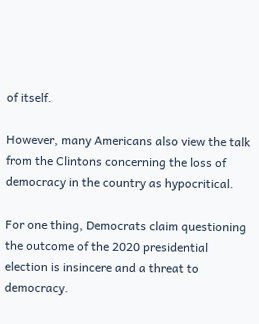of itself.

However, many Americans also view the talk from the Clintons concerning the loss of democracy in the country as hypocritical.

For one thing, Democrats claim questioning the outcome of the 2020 presidential election is insincere and a threat to democracy.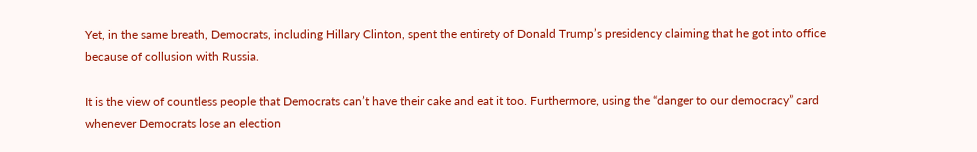Yet, in the same breath, Democrats, including Hillary Clinton, spent the entirety of Donald Trump’s presidency claiming that he got into office because of collusion with Russia.

It is the view of countless people that Democrats can’t have their cake and eat it too. Furthermore, using the “danger to our democracy” card whenever Democrats lose an election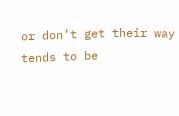or don’t get their way tends to be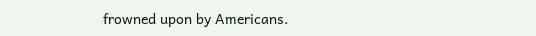frowned upon by Americans.